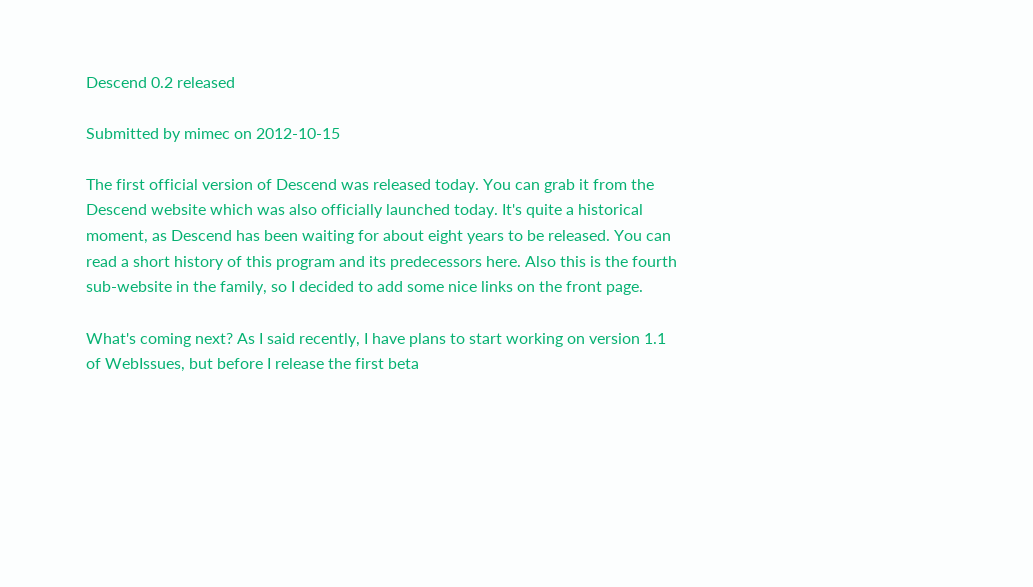Descend 0.2 released

Submitted by mimec on 2012-10-15

The first official version of Descend was released today. You can grab it from the Descend website which was also officially launched today. It's quite a historical moment, as Descend has been waiting for about eight years to be released. You can read a short history of this program and its predecessors here. Also this is the fourth sub-website in the family, so I decided to add some nice links on the front page.

What's coming next? As I said recently, I have plans to start working on version 1.1 of WebIssues, but before I release the first beta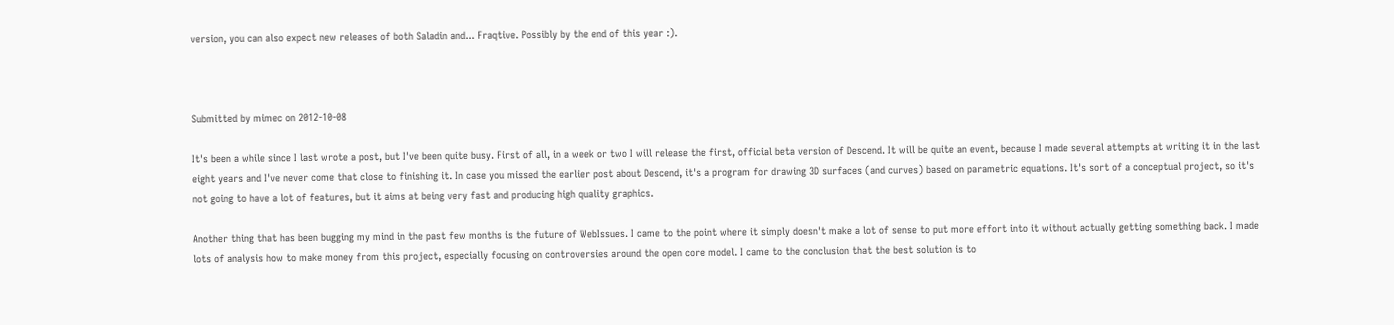version, you can also expect new releases of both Saladin and... Fraqtive. Possibly by the end of this year :).



Submitted by mimec on 2012-10-08

It's been a while since I last wrote a post, but I've been quite busy. First of all, in a week or two I will release the first, official beta version of Descend. It will be quite an event, because I made several attempts at writing it in the last eight years and I've never come that close to finishing it. In case you missed the earlier post about Descend, it's a program for drawing 3D surfaces (and curves) based on parametric equations. It's sort of a conceptual project, so it's not going to have a lot of features, but it aims at being very fast and producing high quality graphics.

Another thing that has been bugging my mind in the past few months is the future of WebIssues. I came to the point where it simply doesn't make a lot of sense to put more effort into it without actually getting something back. I made lots of analysis how to make money from this project, especially focusing on controversies around the open core model. I came to the conclusion that the best solution is to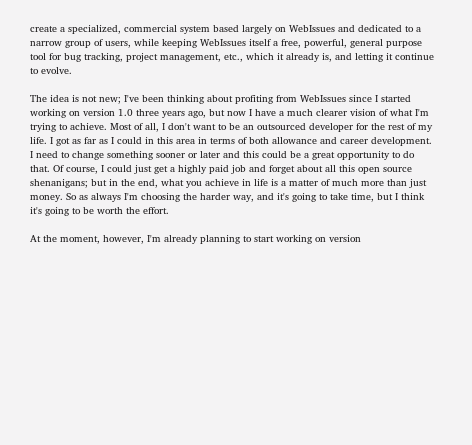create a specialized, commercial system based largely on WebIssues and dedicated to a narrow group of users, while keeping WebIssues itself a free, powerful, general purpose tool for bug tracking, project management, etc., which it already is, and letting it continue to evolve.

The idea is not new; I've been thinking about profiting from WebIssues since I started working on version 1.0 three years ago, but now I have a much clearer vision of what I'm trying to achieve. Most of all, I don't want to be an outsourced developer for the rest of my life. I got as far as I could in this area in terms of both allowance and career development. I need to change something sooner or later and this could be a great opportunity to do that. Of course, I could just get a highly paid job and forget about all this open source shenanigans; but in the end, what you achieve in life is a matter of much more than just money. So as always I'm choosing the harder way, and it's going to take time, but I think it's going to be worth the effort.

At the moment, however, I'm already planning to start working on version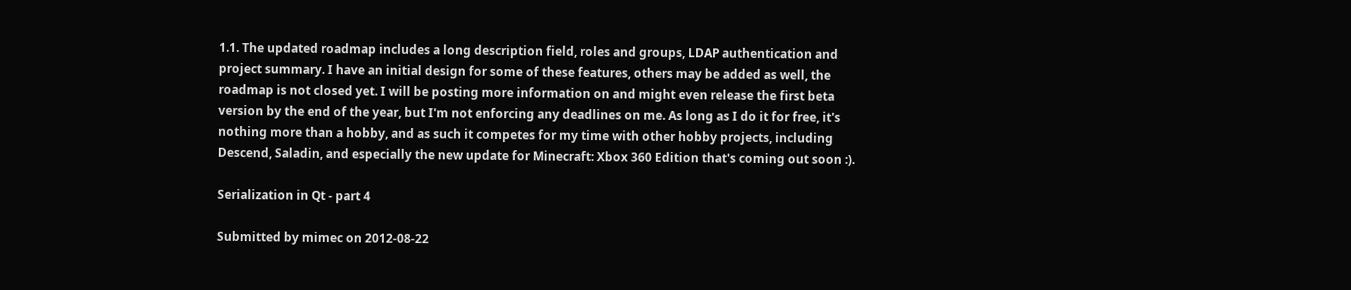1.1. The updated roadmap includes a long description field, roles and groups, LDAP authentication and project summary. I have an initial design for some of these features, others may be added as well, the roadmap is not closed yet. I will be posting more information on and might even release the first beta version by the end of the year, but I'm not enforcing any deadlines on me. As long as I do it for free, it's nothing more than a hobby, and as such it competes for my time with other hobby projects, including Descend, Saladin, and especially the new update for Minecraft: Xbox 360 Edition that's coming out soon :).

Serialization in Qt - part 4

Submitted by mimec on 2012-08-22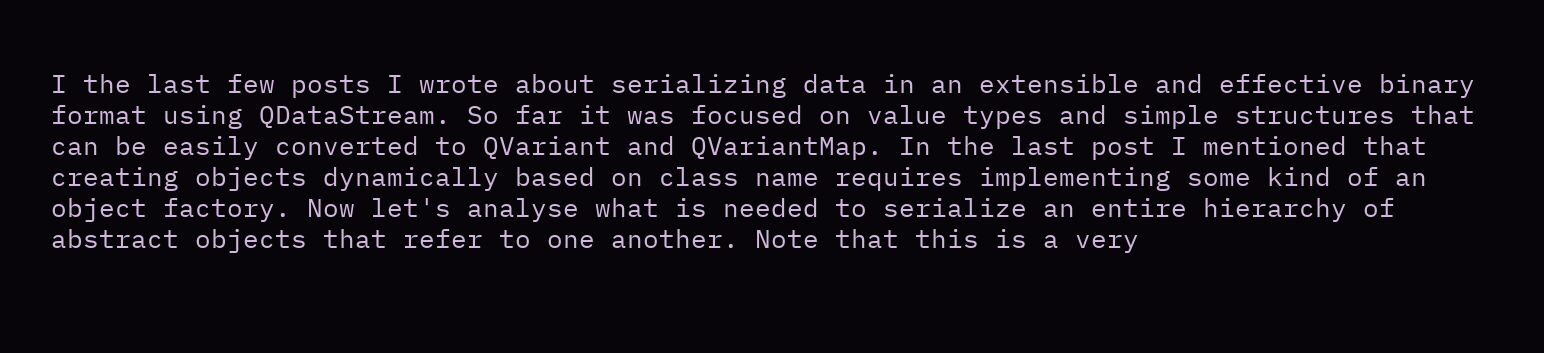I the last few posts I wrote about serializing data in an extensible and effective binary format using QDataStream. So far it was focused on value types and simple structures that can be easily converted to QVariant and QVariantMap. In the last post I mentioned that creating objects dynamically based on class name requires implementing some kind of an object factory. Now let's analyse what is needed to serialize an entire hierarchy of abstract objects that refer to one another. Note that this is a very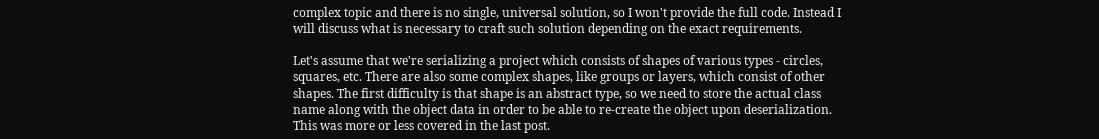complex topic and there is no single, universal solution, so I won't provide the full code. Instead I will discuss what is necessary to craft such solution depending on the exact requirements.

Let's assume that we're serializing a project which consists of shapes of various types - circles, squares, etc. There are also some complex shapes, like groups or layers, which consist of other shapes. The first difficulty is that shape is an abstract type, so we need to store the actual class name along with the object data in order to be able to re-create the object upon deserialization. This was more or less covered in the last post.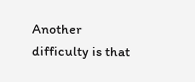Another difficulty is that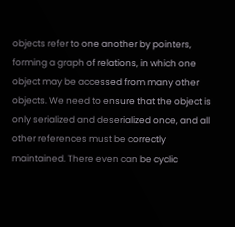objects refer to one another by pointers, forming a graph of relations, in which one object may be accessed from many other objects. We need to ensure that the object is only serialized and deserialized once, and all other references must be correctly maintained. There even can be cyclic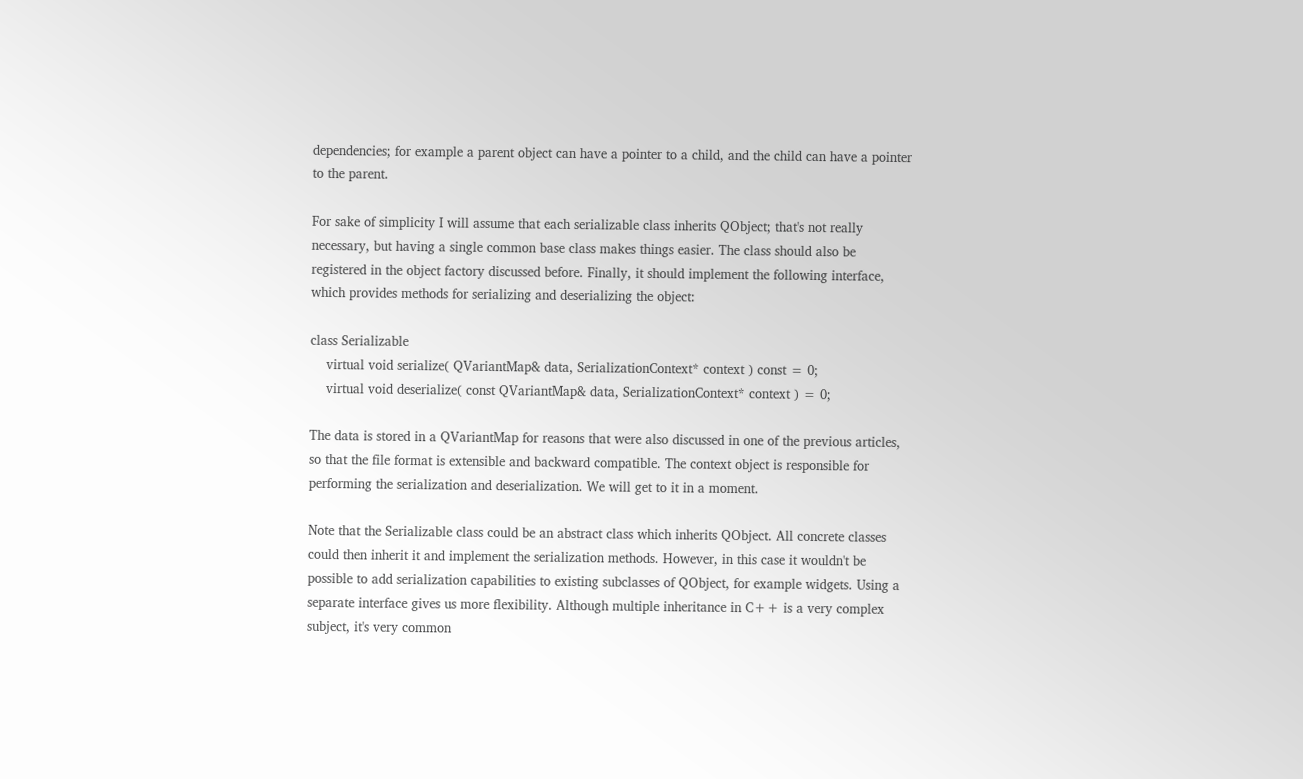dependencies; for example a parent object can have a pointer to a child, and the child can have a pointer to the parent.

For sake of simplicity I will assume that each serializable class inherits QObject; that's not really necessary, but having a single common base class makes things easier. The class should also be registered in the object factory discussed before. Finally, it should implement the following interface, which provides methods for serializing and deserializing the object:

class Serializable
    virtual void serialize( QVariantMap& data, SerializationContext* context ) const = 0;
    virtual void deserialize( const QVariantMap& data, SerializationContext* context ) = 0;

The data is stored in a QVariantMap for reasons that were also discussed in one of the previous articles, so that the file format is extensible and backward compatible. The context object is responsible for performing the serialization and deserialization. We will get to it in a moment.

Note that the Serializable class could be an abstract class which inherits QObject. All concrete classes could then inherit it and implement the serialization methods. However, in this case it wouldn't be possible to add serialization capabilities to existing subclasses of QObject, for example widgets. Using a separate interface gives us more flexibility. Although multiple inheritance in C++ is a very complex subject, it's very common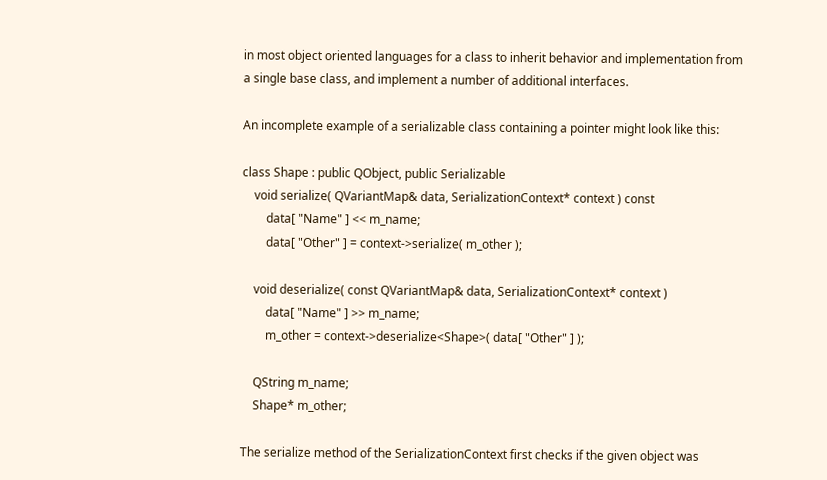in most object oriented languages for a class to inherit behavior and implementation from a single base class, and implement a number of additional interfaces.

An incomplete example of a serializable class containing a pointer might look like this:

class Shape : public QObject, public Serializable
    void serialize( QVariantMap& data, SerializationContext* context ) const
        data[ "Name" ] << m_name;
        data[ "Other" ] = context->serialize( m_other );

    void deserialize( const QVariantMap& data, SerializationContext* context )
        data[ "Name" ] >> m_name;
        m_other = context->deserialize<Shape>( data[ "Other" ] );

    QString m_name;
    Shape* m_other;

The serialize method of the SerializationContext first checks if the given object was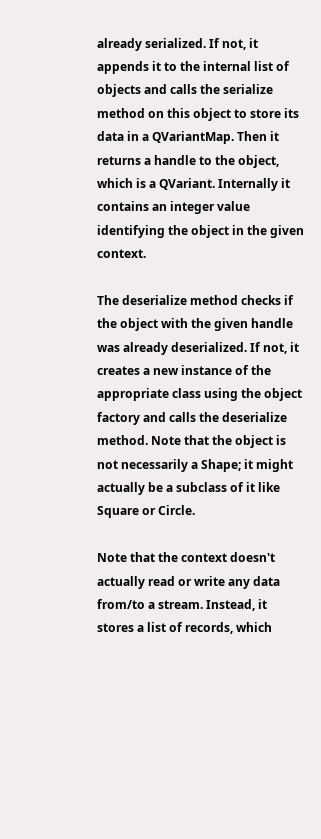already serialized. If not, it appends it to the internal list of objects and calls the serialize method on this object to store its data in a QVariantMap. Then it returns a handle to the object, which is a QVariant. Internally it contains an integer value identifying the object in the given context.

The deserialize method checks if the object with the given handle was already deserialized. If not, it creates a new instance of the appropriate class using the object factory and calls the deserialize method. Note that the object is not necessarily a Shape; it might actually be a subclass of it like Square or Circle.

Note that the context doesn't actually read or write any data from/to a stream. Instead, it stores a list of records, which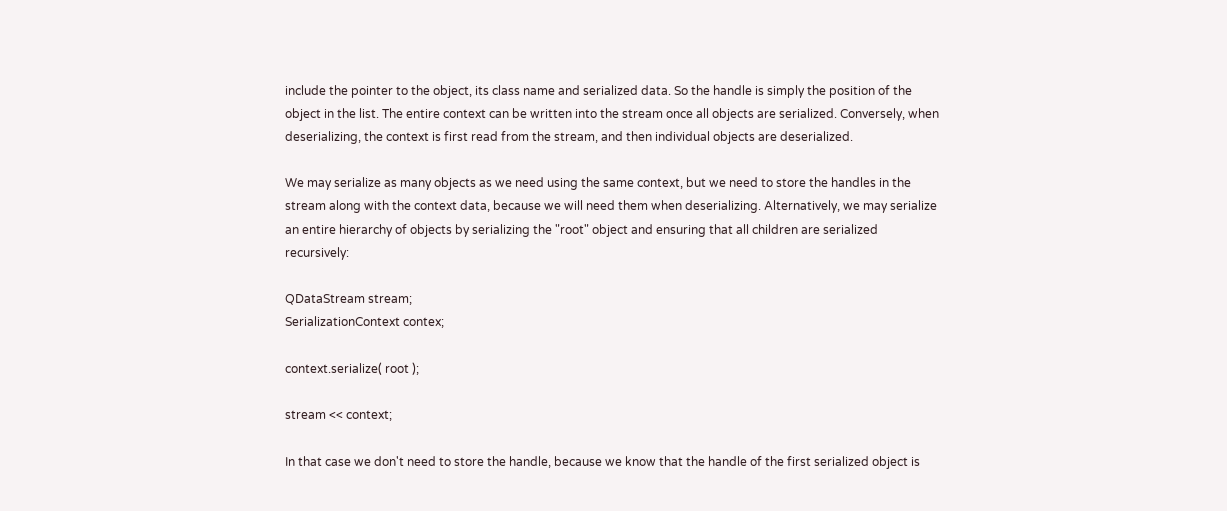include the pointer to the object, its class name and serialized data. So the handle is simply the position of the object in the list. The entire context can be written into the stream once all objects are serialized. Conversely, when deserializing, the context is first read from the stream, and then individual objects are deserialized.

We may serialize as many objects as we need using the same context, but we need to store the handles in the stream along with the context data, because we will need them when deserializing. Alternatively, we may serialize an entire hierarchy of objects by serializing the "root" object and ensuring that all children are serialized recursively:

QDataStream stream;
SerializationContext contex;

context.serialize( root );

stream << context;

In that case we don't need to store the handle, because we know that the handle of the first serialized object is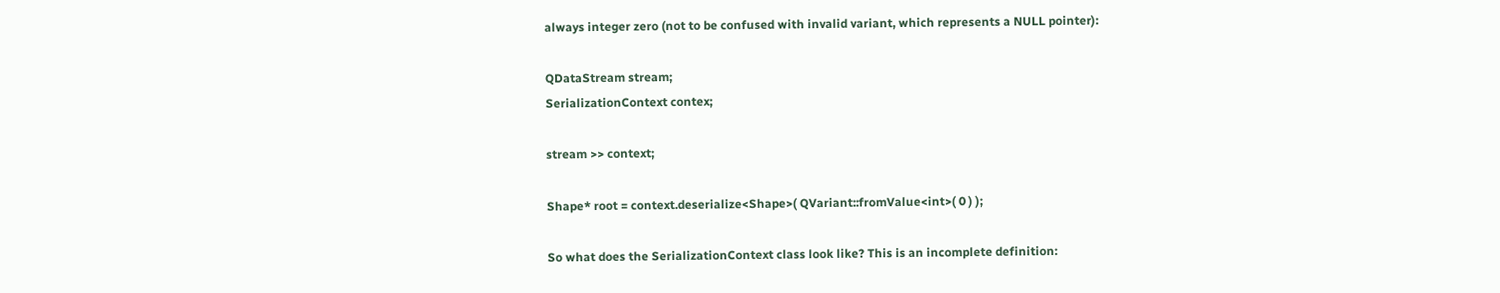always integer zero (not to be confused with invalid variant, which represents a NULL pointer):

QDataStream stream;
SerializationContext contex;

stream >> context;

Shape* root = context.deserialize<Shape>( QVariant::fromValue<int>( 0 ) );

So what does the SerializationContext class look like? This is an incomplete definition: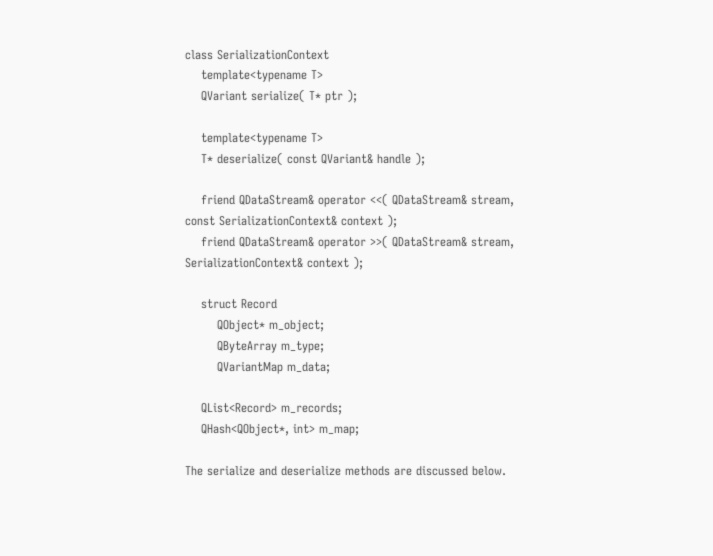class SerializationContext
    template<typename T>
    QVariant serialize( T* ptr );

    template<typename T>
    T* deserialize( const QVariant& handle );

    friend QDataStream& operator <<( QDataStream& stream, const SerializationContext& context );
    friend QDataStream& operator >>( QDataStream& stream, SerializationContext& context );

    struct Record
        QObject* m_object;
        QByteArray m_type;
        QVariantMap m_data;

    QList<Record> m_records;
    QHash<QObject*, int> m_map;

The serialize and deserialize methods are discussed below.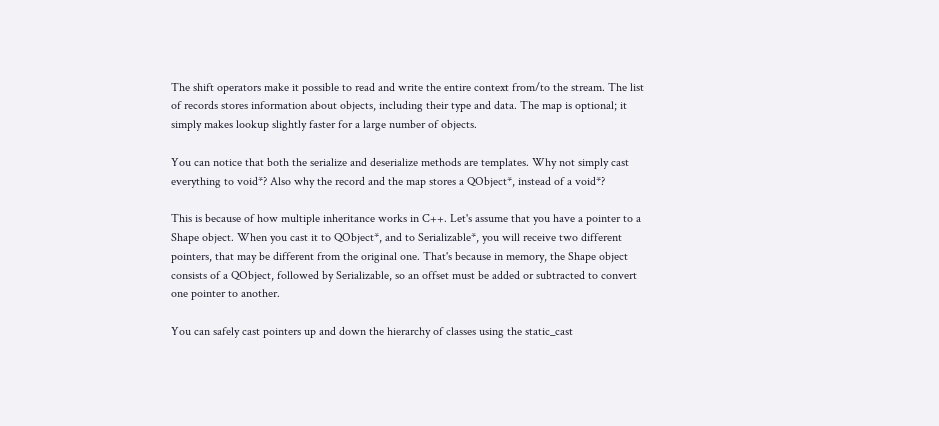The shift operators make it possible to read and write the entire context from/to the stream. The list of records stores information about objects, including their type and data. The map is optional; it simply makes lookup slightly faster for a large number of objects.

You can notice that both the serialize and deserialize methods are templates. Why not simply cast everything to void*? Also why the record and the map stores a QObject*, instead of a void*?

This is because of how multiple inheritance works in C++. Let's assume that you have a pointer to a Shape object. When you cast it to QObject*, and to Serializable*, you will receive two different pointers, that may be different from the original one. That's because in memory, the Shape object consists of a QObject, followed by Serializable, so an offset must be added or subtracted to convert one pointer to another.

You can safely cast pointers up and down the hierarchy of classes using the static_cast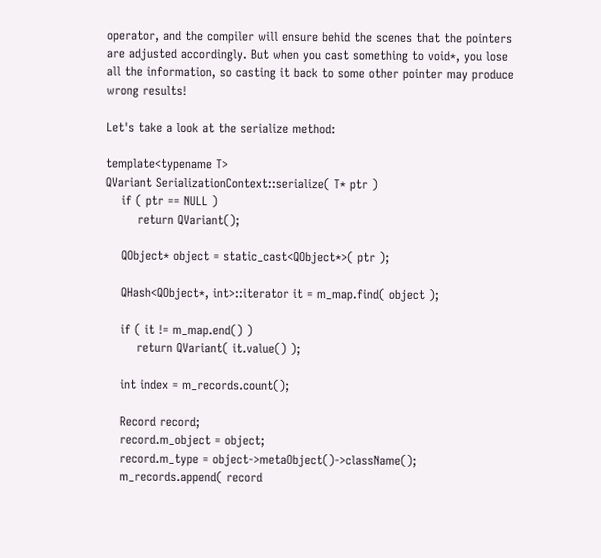operator, and the compiler will ensure behid the scenes that the pointers are adjusted accordingly. But when you cast something to void*, you lose all the information, so casting it back to some other pointer may produce wrong results!

Let's take a look at the serialize method:

template<typename T>
QVariant SerializationContext::serialize( T* ptr )
    if ( ptr == NULL )
        return QVariant();

    QObject* object = static_cast<QObject*>( ptr );

    QHash<QObject*, int>::iterator it = m_map.find( object );

    if ( it != m_map.end() )
        return QVariant( it.value() );

    int index = m_records.count();

    Record record;
    record.m_object = object;
    record.m_type = object->metaObject()->className();
    m_records.append( record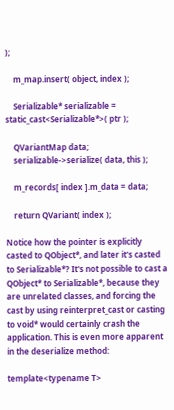);

    m_map.insert( object, index );

    Serializable* serializable = static_cast<Serializable*>( ptr );

    QVariantMap data;
    serializable->serialize( data, this );

    m_records[ index ].m_data = data;

    return QVariant( index );

Notice how the pointer is explicitly casted to QObject*, and later it's casted to Serializable*? It's not possible to cast a QObject* to Serializable*, because they are unrelated classes, and forcing the cast by using reinterpret_cast or casting to void* would certainly crash the application. This is even more apparent in the deserialize method:

template<typename T>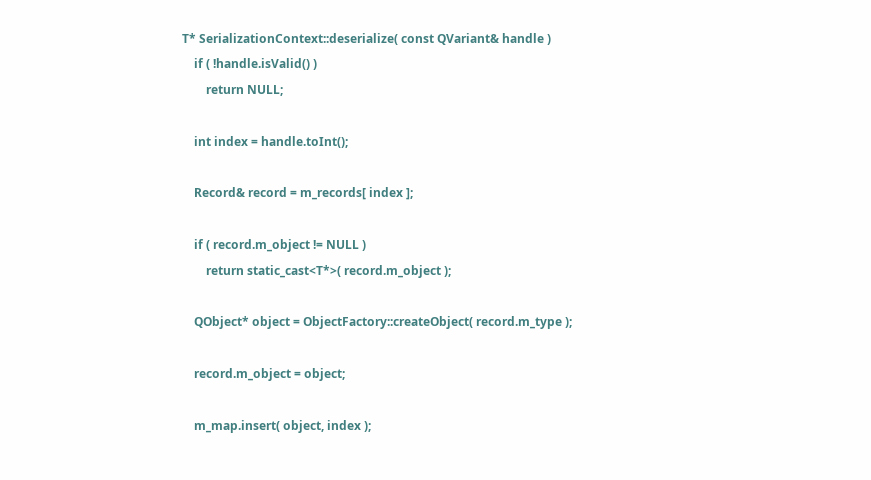T* SerializationContext::deserialize( const QVariant& handle )
    if ( !handle.isValid() )
        return NULL;

    int index = handle.toInt();

    Record& record = m_records[ index ];

    if ( record.m_object != NULL )
        return static_cast<T*>( record.m_object );

    QObject* object = ObjectFactory::createObject( record.m_type );

    record.m_object = object;

    m_map.insert( object, index );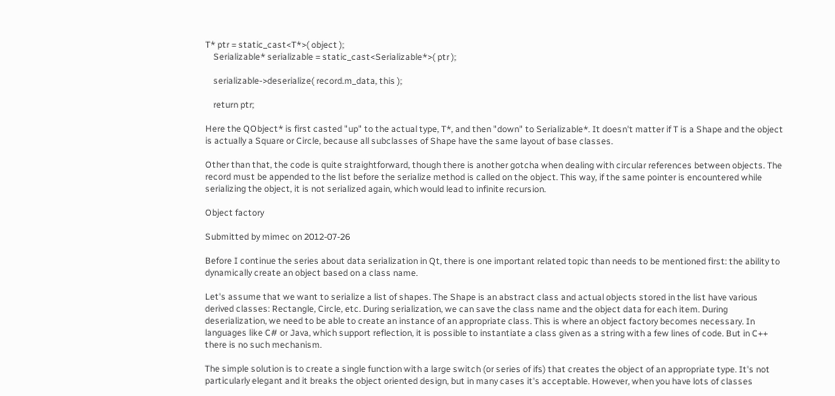T* ptr = static_cast<T*>( object );
    Serializable* serializable = static_cast<Serializable*>( ptr );

    serializable->deserialize( record.m_data, this );

    return ptr;

Here the QObject* is first casted "up" to the actual type, T*, and then "down" to Serializable*. It doesn't matter if T is a Shape and the object is actually a Square or Circle, because all subclasses of Shape have the same layout of base classes.

Other than that, the code is quite straightforward, though there is another gotcha when dealing with circular references between objects. The record must be appended to the list before the serialize method is called on the object. This way, if the same pointer is encountered while serializing the object, it is not serialized again, which would lead to infinite recursion.

Object factory

Submitted by mimec on 2012-07-26

Before I continue the series about data serialization in Qt, there is one important related topic than needs to be mentioned first: the ability to dynamically create an object based on a class name.

Let's assume that we want to serialize a list of shapes. The Shape is an abstract class and actual objects stored in the list have various derived classes: Rectangle, Circle, etc. During serialization, we can save the class name and the object data for each item. During deserialization, we need to be able to create an instance of an appropriate class. This is where an object factory becomes necessary. In languages like C# or Java, which support reflection, it is possible to instantiate a class given as a string with a few lines of code. But in C++ there is no such mechanism.

The simple solution is to create a single function with a large switch (or series of ifs) that creates the object of an appropriate type. It's not particularly elegant and it breaks the object oriented design, but in many cases it's acceptable. However, when you have lots of classes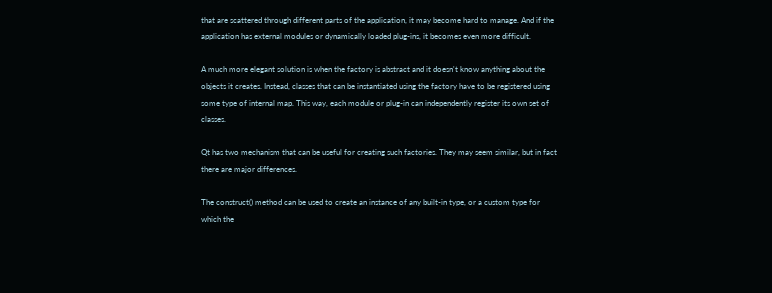that are scattered through different parts of the application, it may become hard to manage. And if the application has external modules or dynamically loaded plug-ins, it becomes even more difficult.

A much more elegant solution is when the factory is abstract and it doesn't know anything about the objects it creates. Instead, classes that can be instantiated using the factory have to be registered using some type of internal map. This way, each module or plug-in can independently register its own set of classes.

Qt has two mechanism that can be useful for creating such factories. They may seem similar, but in fact there are major differences.

The construct() method can be used to create an instance of any built-in type, or a custom type for which the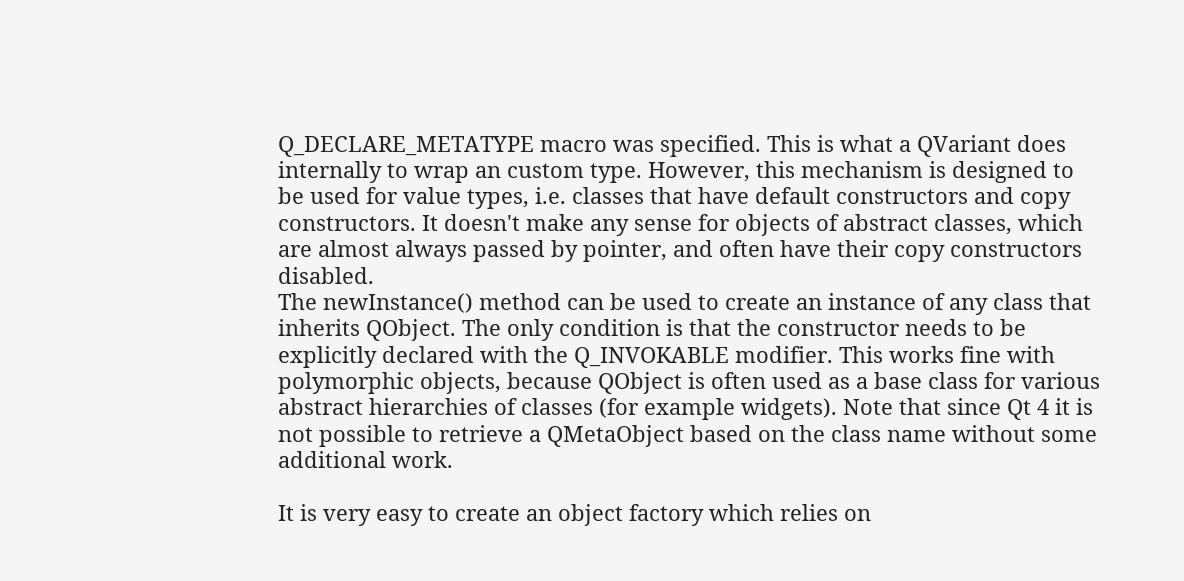Q_DECLARE_METATYPE macro was specified. This is what a QVariant does internally to wrap an custom type. However, this mechanism is designed to be used for value types, i.e. classes that have default constructors and copy constructors. It doesn't make any sense for objects of abstract classes, which are almost always passed by pointer, and often have their copy constructors disabled.
The newInstance() method can be used to create an instance of any class that inherits QObject. The only condition is that the constructor needs to be explicitly declared with the Q_INVOKABLE modifier. This works fine with polymorphic objects, because QObject is often used as a base class for various abstract hierarchies of classes (for example widgets). Note that since Qt 4 it is not possible to retrieve a QMetaObject based on the class name without some additional work.

It is very easy to create an object factory which relies on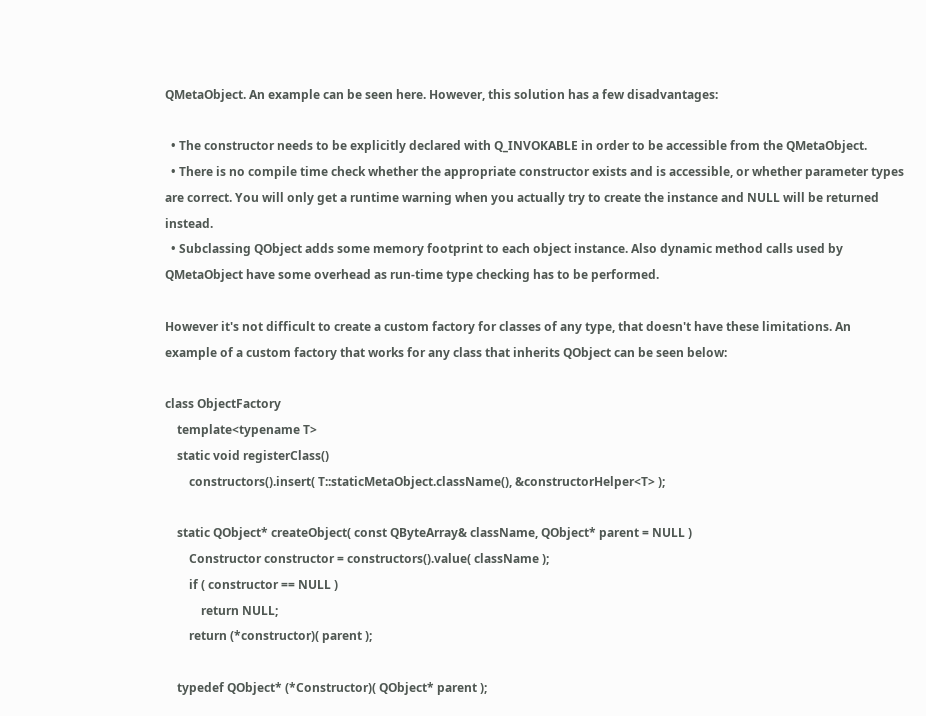QMetaObject. An example can be seen here. However, this solution has a few disadvantages:

  • The constructor needs to be explicitly declared with Q_INVOKABLE in order to be accessible from the QMetaObject.
  • There is no compile time check whether the appropriate constructor exists and is accessible, or whether parameter types are correct. You will only get a runtime warning when you actually try to create the instance and NULL will be returned instead.
  • Subclassing QObject adds some memory footprint to each object instance. Also dynamic method calls used by QMetaObject have some overhead as run-time type checking has to be performed.

However it's not difficult to create a custom factory for classes of any type, that doesn't have these limitations. An example of a custom factory that works for any class that inherits QObject can be seen below:

class ObjectFactory
    template<typename T>
    static void registerClass()
        constructors().insert( T::staticMetaObject.className(), &constructorHelper<T> );

    static QObject* createObject( const QByteArray& className, QObject* parent = NULL )
        Constructor constructor = constructors().value( className );
        if ( constructor == NULL )
            return NULL;
        return (*constructor)( parent );

    typedef QObject* (*Constructor)( QObject* parent );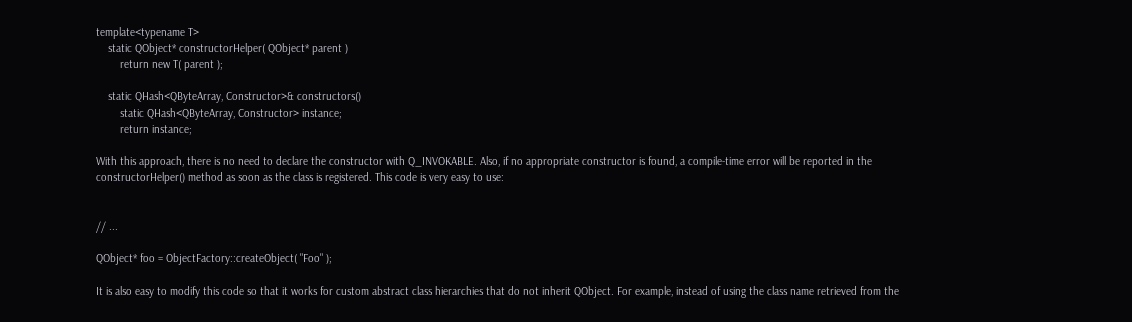template<typename T>
    static QObject* constructorHelper( QObject* parent )
        return new T( parent );

    static QHash<QByteArray, Constructor>& constructors()
        static QHash<QByteArray, Constructor> instance;
        return instance;

With this approach, there is no need to declare the constructor with Q_INVOKABLE. Also, if no appropriate constructor is found, a compile-time error will be reported in the constructorHelper() method as soon as the class is registered. This code is very easy to use:


// ...

QObject* foo = ObjectFactory::createObject( "Foo" );

It is also easy to modify this code so that it works for custom abstract class hierarchies that do not inherit QObject. For example, instead of using the class name retrieved from the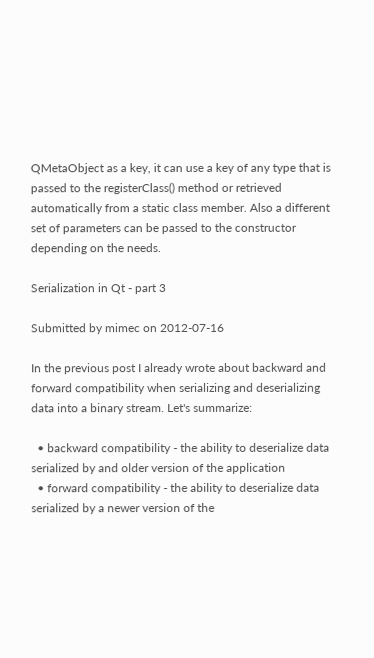QMetaObject as a key, it can use a key of any type that is passed to the registerClass() method or retrieved automatically from a static class member. Also a different set of parameters can be passed to the constructor depending on the needs.

Serialization in Qt - part 3

Submitted by mimec on 2012-07-16

In the previous post I already wrote about backward and forward compatibility when serializing and deserializing data into a binary stream. Let's summarize:

  • backward compatibility - the ability to deserialize data serialized by and older version of the application
  • forward compatibility - the ability to deserialize data serialized by a newer version of the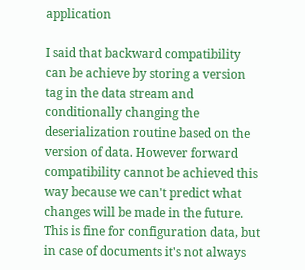application

I said that backward compatibility can be achieve by storing a version tag in the data stream and conditionally changing the deserialization routine based on the version of data. However forward compatibility cannot be achieved this way because we can't predict what changes will be made in the future. This is fine for configuration data, but in case of documents it's not always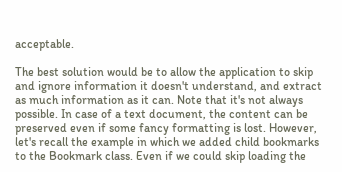acceptable.

The best solution would be to allow the application to skip and ignore information it doesn't understand, and extract as much information as it can. Note that it's not always possible. In case of a text document, the content can be preserved even if some fancy formatting is lost. However, let's recall the example in which we added child bookmarks to the Bookmark class. Even if we could skip loading the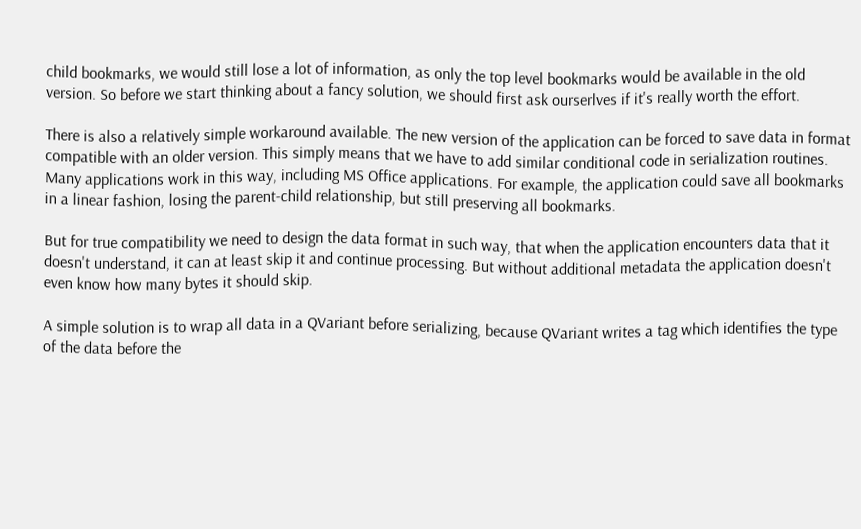child bookmarks, we would still lose a lot of information, as only the top level bookmarks would be available in the old version. So before we start thinking about a fancy solution, we should first ask ourserlves if it's really worth the effort.

There is also a relatively simple workaround available. The new version of the application can be forced to save data in format compatible with an older version. This simply means that we have to add similar conditional code in serialization routines. Many applications work in this way, including MS Office applications. For example, the application could save all bookmarks in a linear fashion, losing the parent-child relationship, but still preserving all bookmarks.

But for true compatibility we need to design the data format in such way, that when the application encounters data that it doesn't understand, it can at least skip it and continue processing. But without additional metadata the application doesn't even know how many bytes it should skip.

A simple solution is to wrap all data in a QVariant before serializing, because QVariant writes a tag which identifies the type of the data before the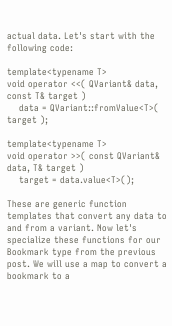actual data. Let's start with the following code:

template<typename T>
void operator <<( QVariant& data, const T& target )
    data = QVariant::fromValue<T>( target );

template<typename T>
void operator >>( const QVariant& data, T& target )
    target = data.value<T>();

These are generic function templates that convert any data to and from a variant. Now let's specialize these functions for our Bookmark type from the previous post. We will use a map to convert a bookmark to a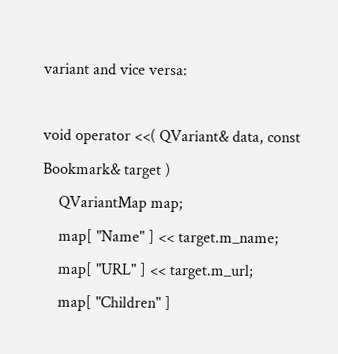variant and vice versa:

void operator <<( QVariant& data, const Bookmark& target )
    QVariantMap map;
    map[ "Name" ] << target.m_name;
    map[ "URL" ] << target.m_url;
    map[ "Children" ]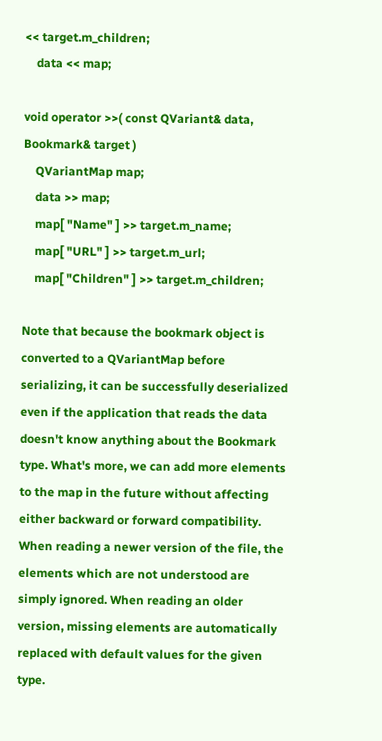<< target.m_children;
    data << map;

void operator >>( const QVariant& data, Bookmark& target )
    QVariantMap map;
    data >> map;
    map[ "Name" ] >> target.m_name;
    map[ "URL" ] >> target.m_url;
    map[ "Children" ] >> target.m_children;

Note that because the bookmark object is converted to a QVariantMap before serializing, it can be successfully deserialized even if the application that reads the data doesn't know anything about the Bookmark type. What's more, we can add more elements to the map in the future without affecting either backward or forward compatibility. When reading a newer version of the file, the elements which are not understood are simply ignored. When reading an older version, missing elements are automatically replaced with default values for the given type.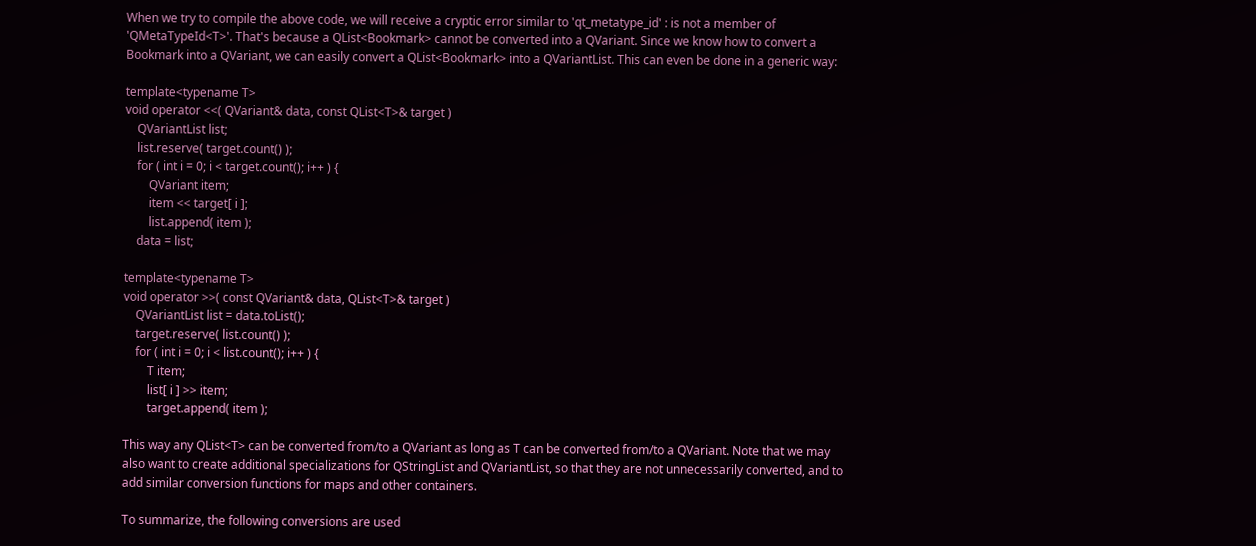When we try to compile the above code, we will receive a cryptic error similar to 'qt_metatype_id' : is not a member of 'QMetaTypeId<T>'. That's because a QList<Bookmark> cannot be converted into a QVariant. Since we know how to convert a Bookmark into a QVariant, we can easily convert a QList<Bookmark> into a QVariantList. This can even be done in a generic way:

template<typename T>
void operator <<( QVariant& data, const QList<T>& target )
    QVariantList list;
    list.reserve( target.count() );
    for ( int i = 0; i < target.count(); i++ ) {
        QVariant item;
        item << target[ i ];
        list.append( item );
    data = list;

template<typename T>
void operator >>( const QVariant& data, QList<T>& target )
    QVariantList list = data.toList();
    target.reserve( list.count() );
    for ( int i = 0; i < list.count(); i++ ) {
        T item;
        list[ i ] >> item;
        target.append( item );

This way any QList<T> can be converted from/to a QVariant as long as T can be converted from/to a QVariant. Note that we may also want to create additional specializations for QStringList and QVariantList, so that they are not unnecessarily converted, and to add similar conversion functions for maps and other containers.

To summarize, the following conversions are used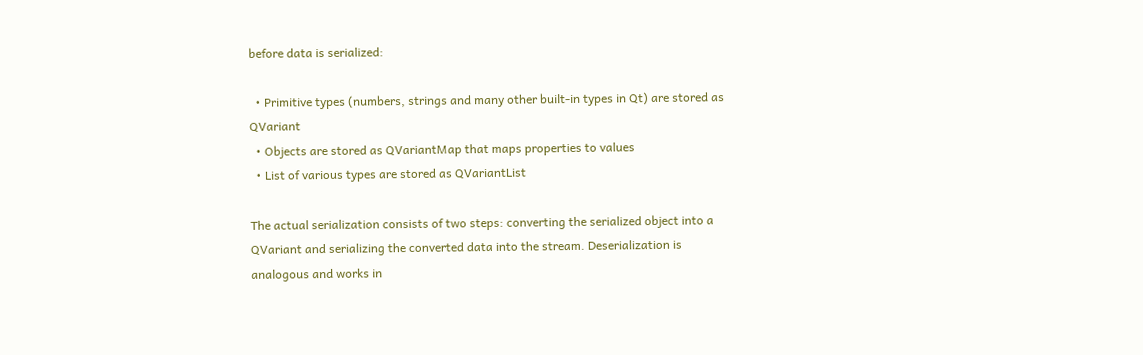before data is serialized:

  • Primitive types (numbers, strings and many other built-in types in Qt) are stored as QVariant
  • Objects are stored as QVariantMap that maps properties to values
  • List of various types are stored as QVariantList

The actual serialization consists of two steps: converting the serialized object into a QVariant and serializing the converted data into the stream. Deserialization is analogous and works in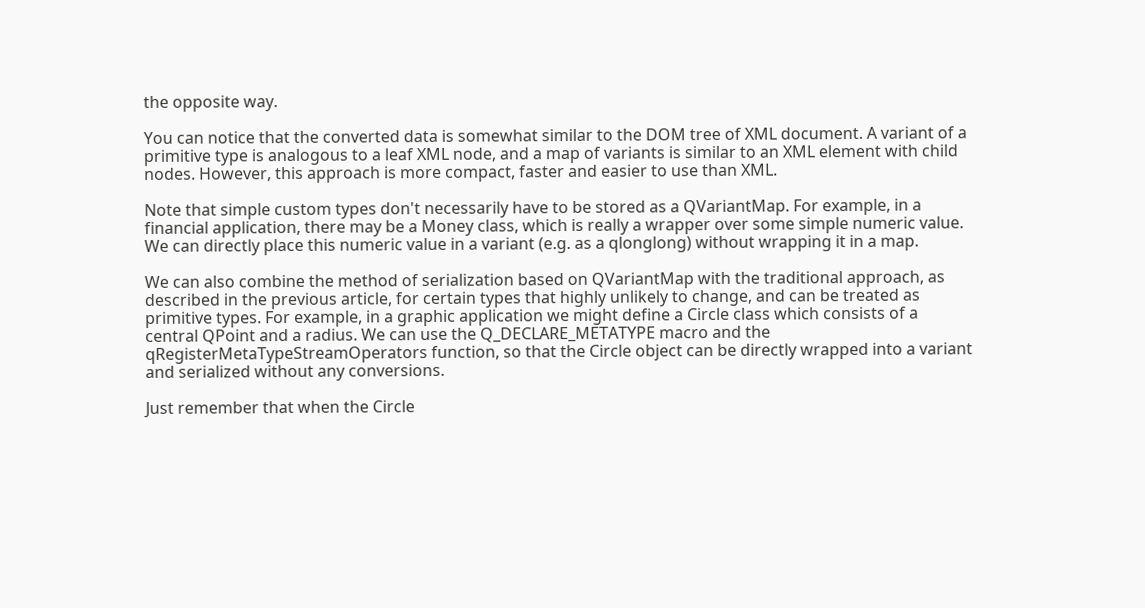the opposite way.

You can notice that the converted data is somewhat similar to the DOM tree of XML document. A variant of a primitive type is analogous to a leaf XML node, and a map of variants is similar to an XML element with child nodes. However, this approach is more compact, faster and easier to use than XML.

Note that simple custom types don't necessarily have to be stored as a QVariantMap. For example, in a financial application, there may be a Money class, which is really a wrapper over some simple numeric value. We can directly place this numeric value in a variant (e.g. as a qlonglong) without wrapping it in a map.

We can also combine the method of serialization based on QVariantMap with the traditional approach, as described in the previous article, for certain types that highly unlikely to change, and can be treated as primitive types. For example, in a graphic application we might define a Circle class which consists of a central QPoint and a radius. We can use the Q_DECLARE_METATYPE macro and the qRegisterMetaTypeStreamOperators function, so that the Circle object can be directly wrapped into a variant and serialized without any conversions.

Just remember that when the Circle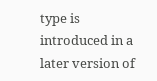type is introduced in a later version of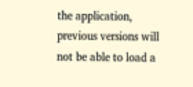the application, previous versions will not be able to load a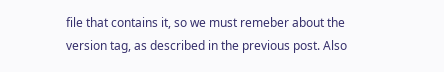file that contains it, so we must remeber about the version tag, as described in the previous post. Also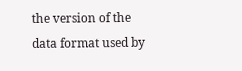the version of the data format used by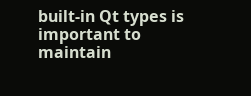built-in Qt types is important to maintain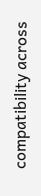compatibility across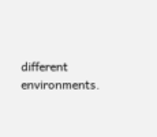different environments.